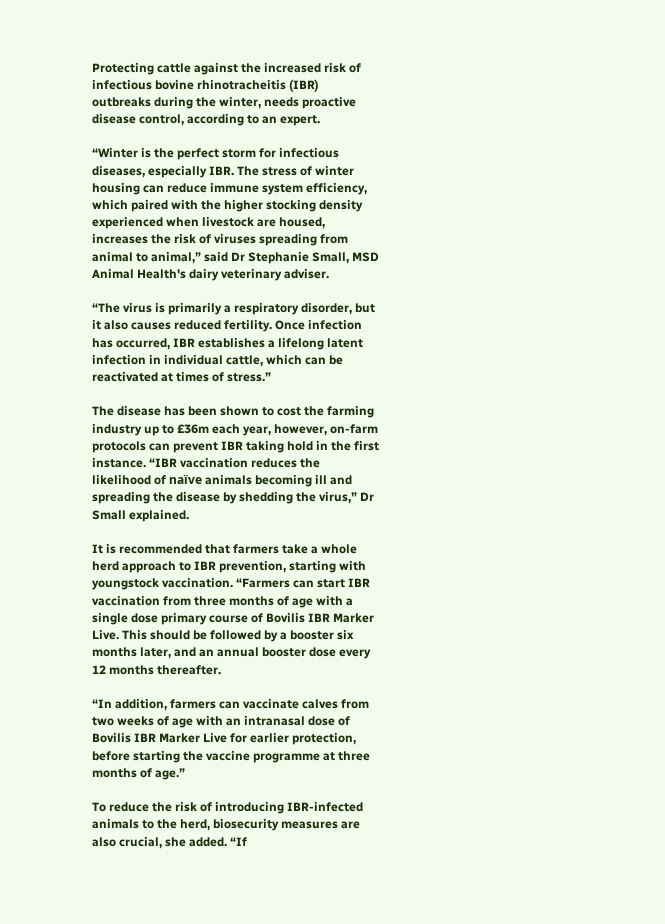Protecting cattle against the increased risk of infectious bovine rhinotracheitis (IBR) outbreaks during the winter, needs proactive disease control, according to an expert.

“Winter is the perfect storm for infectious diseases, especially IBR. The stress of winter housing can reduce immune system efficiency, which paired with the higher stocking density experienced when livestock are housed, increases the risk of viruses spreading from animal to animal,” said Dr Stephanie Small, MSD Animal Health's dairy veterinary adviser.

“The virus is primarily a respiratory disorder, but it also causes reduced fertility. Once infection has occurred, IBR establishes a lifelong latent infection in individual cattle, which can be reactivated at times of stress.”

The disease has been shown to cost the farming industry up to £36m each year, however, on-farm protocols can prevent IBR taking hold in the first instance. “IBR vaccination reduces the likelihood of naïve animals becoming ill and spreading the disease by shedding the virus,” Dr Small explained.

It is recommended that farmers take a whole herd approach to IBR prevention, starting with youngstock vaccination. “Farmers can start IBR vaccination from three months of age with a single dose primary course of Bovilis IBR Marker Live. This should be followed by a booster six months later, and an annual booster dose every 12 months thereafter.

“In addition, farmers can vaccinate calves from two weeks of age with an intranasal dose of Bovilis IBR Marker Live for earlier protection, before starting the vaccine programme at three months of age.”

To reduce the risk of introducing IBR-infected animals to the herd, biosecurity measures are also crucial, she added. “If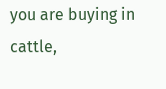you are buying in cattle,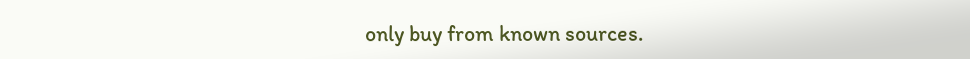only buy from known sources.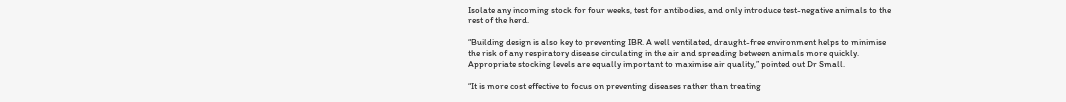Isolate any incoming stock for four weeks, test for antibodies, and only introduce test-negative animals to the rest of the herd.

“Building design is also key to preventing IBR. A well ventilated, draught-free environment helps to minimise the risk of any respiratory disease circulating in the air and spreading between animals more quickly. Appropriate stocking levels are equally important to maximise air quality,” pointed out Dr Small.

“It is more cost effective to focus on preventing diseases rather than treating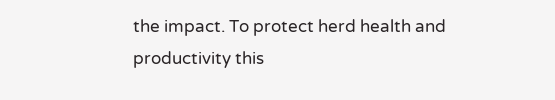the impact. To protect herd health and productivity this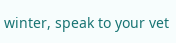winter, speak to your vet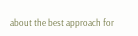about the best approach for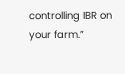controlling IBR on your farm.”